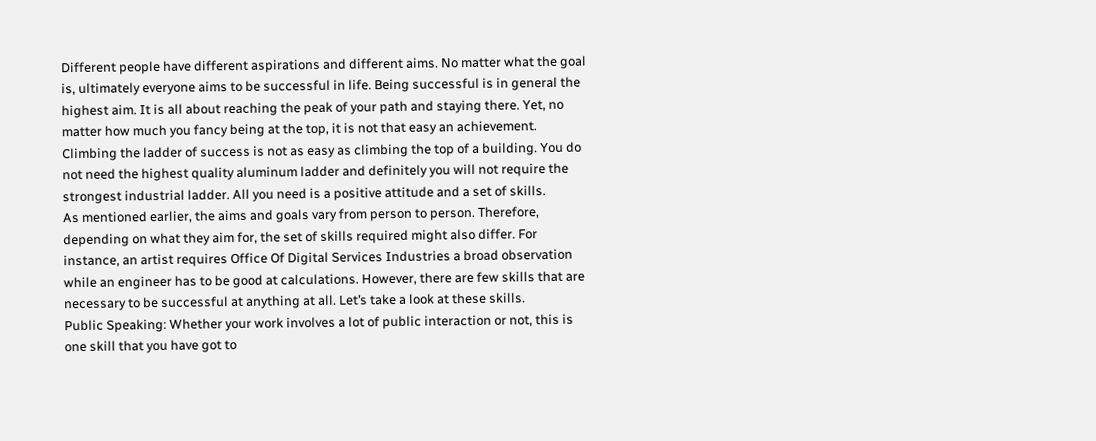Different people have different aspirations and different aims. No matter what the goal is, ultimately everyone aims to be successful in life. Being successful is in general the highest aim. It is all about reaching the peak of your path and staying there. Yet, no matter how much you fancy being at the top, it is not that easy an achievement. Climbing the ladder of success is not as easy as climbing the top of a building. You do not need the highest quality aluminum ladder and definitely you will not require the strongest industrial ladder. All you need is a positive attitude and a set of skills.
As mentioned earlier, the aims and goals vary from person to person. Therefore, depending on what they aim for, the set of skills required might also differ. For instance, an artist requires Office Of Digital Services Industries a broad observation while an engineer has to be good at calculations. However, there are few skills that are necessary to be successful at anything at all. Let’s take a look at these skills.
Public Speaking: Whether your work involves a lot of public interaction or not, this is one skill that you have got to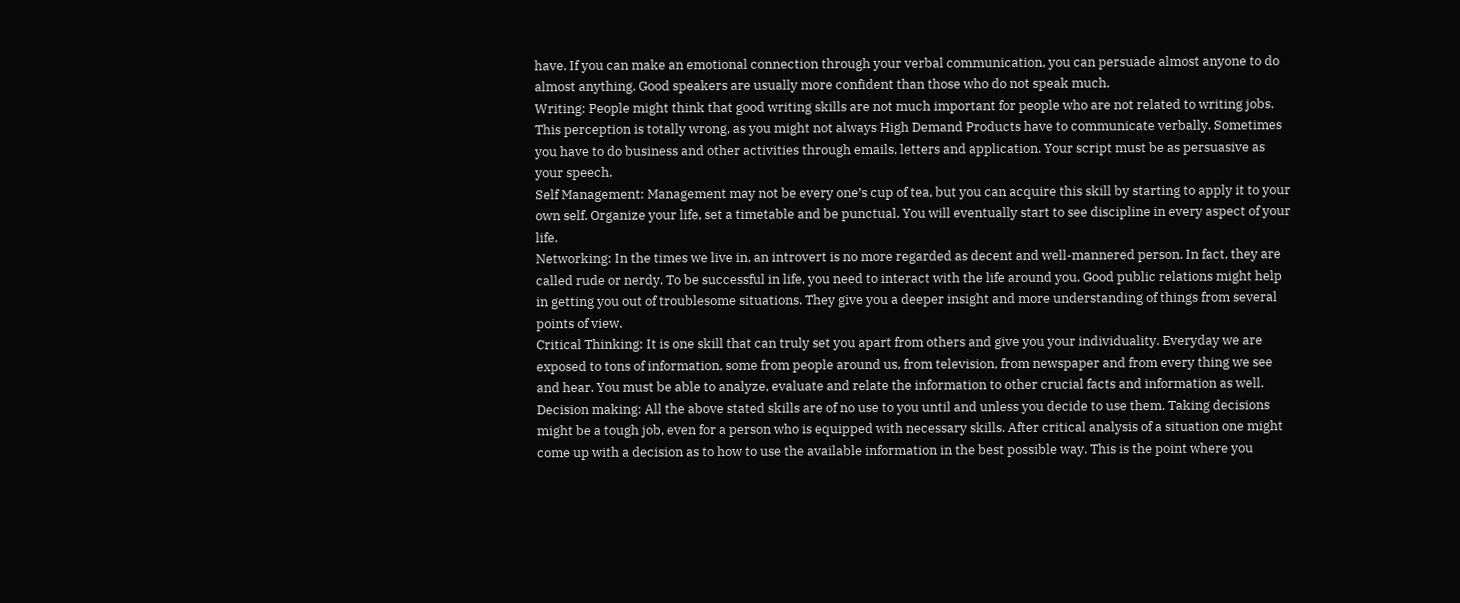have. If you can make an emotional connection through your verbal communication, you can persuade almost anyone to do almost anything. Good speakers are usually more confident than those who do not speak much.
Writing: People might think that good writing skills are not much important for people who are not related to writing jobs. This perception is totally wrong, as you might not always High Demand Products have to communicate verbally. Sometimes you have to do business and other activities through emails, letters and application. Your script must be as persuasive as your speech.
Self Management: Management may not be every one’s cup of tea, but you can acquire this skill by starting to apply it to your own self. Organize your life, set a timetable and be punctual. You will eventually start to see discipline in every aspect of your life.
Networking: In the times we live in, an introvert is no more regarded as decent and well-mannered person. In fact, they are called rude or nerdy. To be successful in life, you need to interact with the life around you. Good public relations might help in getting you out of troublesome situations. They give you a deeper insight and more understanding of things from several points of view.
Critical Thinking: It is one skill that can truly set you apart from others and give you your individuality. Everyday we are exposed to tons of information, some from people around us, from television, from newspaper and from every thing we see and hear. You must be able to analyze, evaluate and relate the information to other crucial facts and information as well.
Decision making: All the above stated skills are of no use to you until and unless you decide to use them. Taking decisions might be a tough job, even for a person who is equipped with necessary skills. After critical analysis of a situation one might come up with a decision as to how to use the available information in the best possible way. This is the point where you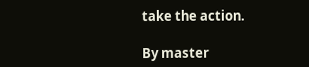take the action.

By master